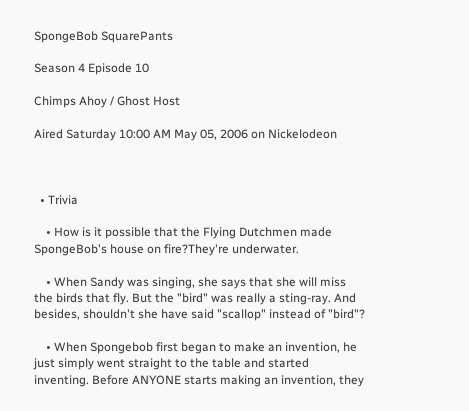SpongeBob SquarePants

Season 4 Episode 10

Chimps Ahoy / Ghost Host

Aired Saturday 10:00 AM May 05, 2006 on Nickelodeon



  • Trivia

    • How is it possible that the Flying Dutchmen made SpongeBob's house on fire?They're underwater.

    • When Sandy was singing, she says that she will miss the birds that fly. But the "bird" was really a sting-ray. And besides, shouldn't she have said "scallop" instead of "bird"?

    • When Spongebob first began to make an invention, he just simply went straight to the table and started inventing. Before ANYONE starts making an invention, they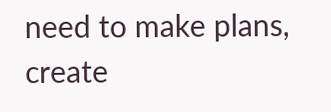need to make plans, create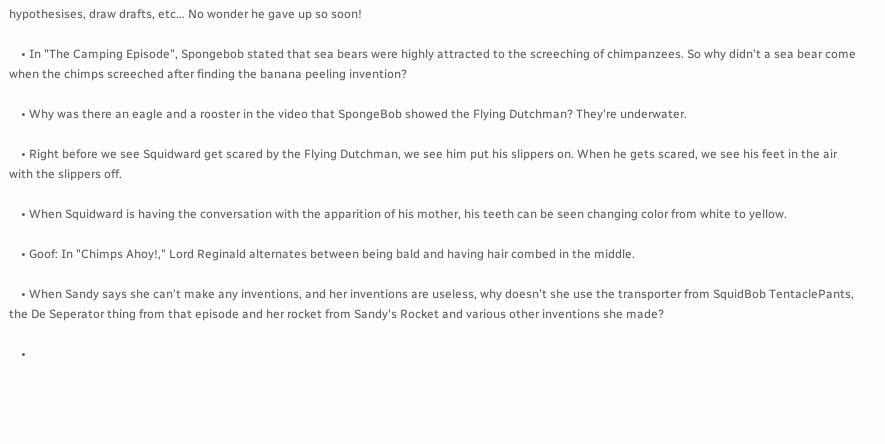hypothesises, draw drafts, etc... No wonder he gave up so soon!

    • In "The Camping Episode", Spongebob stated that sea bears were highly attracted to the screeching of chimpanzees. So why didn't a sea bear come when the chimps screeched after finding the banana peeling invention?

    • Why was there an eagle and a rooster in the video that SpongeBob showed the Flying Dutchman? They're underwater.

    • Right before we see Squidward get scared by the Flying Dutchman, we see him put his slippers on. When he gets scared, we see his feet in the air with the slippers off.

    • When Squidward is having the conversation with the apparition of his mother, his teeth can be seen changing color from white to yellow.

    • Goof: In "Chimps Ahoy!," Lord Reginald alternates between being bald and having hair combed in the middle.

    • When Sandy says she can't make any inventions, and her inventions are useless, why doesn't she use the transporter from SquidBob TentaclePants, the De Seperator thing from that episode and her rocket from Sandy's Rocket and various other inventions she made?

    •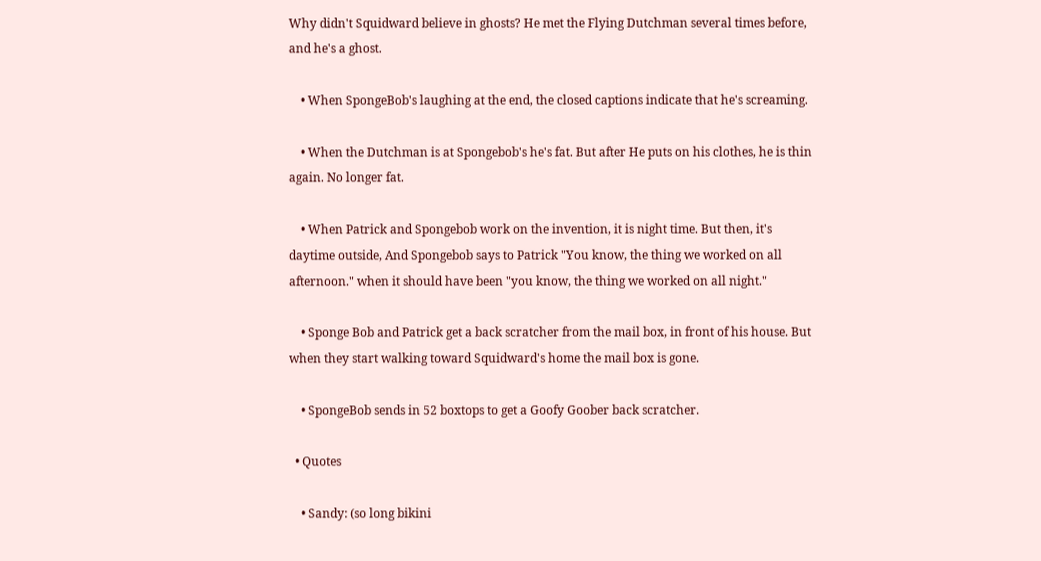Why didn't Squidward believe in ghosts? He met the Flying Dutchman several times before, and he's a ghost.

    • When SpongeBob's laughing at the end, the closed captions indicate that he's screaming.

    • When the Dutchman is at Spongebob's he's fat. But after He puts on his clothes, he is thin again. No longer fat.

    • When Patrick and Spongebob work on the invention, it is night time. But then, it's daytime outside, And Spongebob says to Patrick "You know, the thing we worked on all afternoon." when it should have been "you know, the thing we worked on all night."

    • Sponge Bob and Patrick get a back scratcher from the mail box, in front of his house. But when they start walking toward Squidward's home the mail box is gone.

    • SpongeBob sends in 52 boxtops to get a Goofy Goober back scratcher.

  • Quotes

    • Sandy: (so long bikini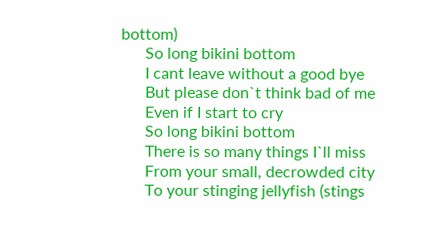bottom)
      So long bikini bottom
      I cant leave without a good bye
      But please don`t think bad of me
      Even if I start to cry
      So long bikini bottom
      There is so many things I`ll miss
      From your small, decrowded city
      To your stinging jellyfish (stings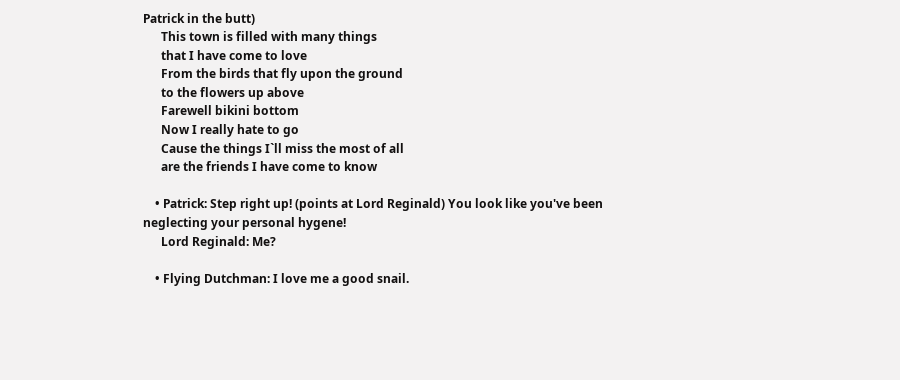Patrick in the butt)
      This town is filled with many things
      that I have come to love
      From the birds that fly upon the ground
      to the flowers up above
      Farewell bikini bottom
      Now I really hate to go
      Cause the things I`ll miss the most of all
      are the friends I have come to know

    • Patrick: Step right up! (points at Lord Reginald) You look like you've been neglecting your personal hygene!
      Lord Reginald: Me?

    • Flying Dutchman: I love me a good snail.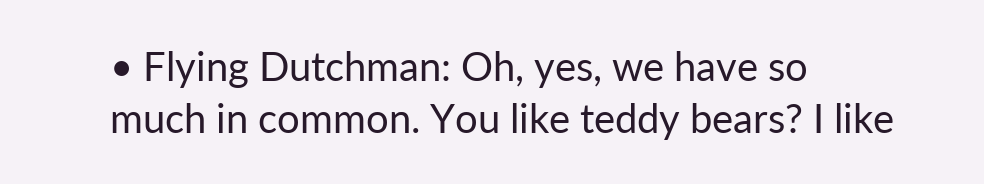• Flying Dutchman: Oh, yes, we have so much in common. You like teddy bears? I like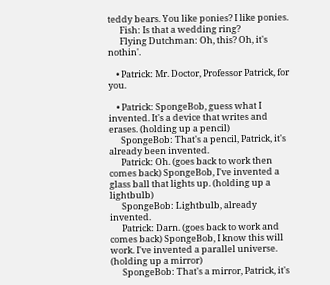teddy bears. You like ponies? I like ponies.
      Fish: Is that a wedding ring?
      Flying Dutchman: Oh, this? Oh, it's nothin'.

    • Patrick: Mr. Doctor, Professor Patrick, for you.

    • Patrick: SpongeBob, guess what I invented. It's a device that writes and erases. (holding up a pencil)
      SpongeBob: That's a pencil, Patrick, it's already been invented.
      Patrick: Oh. (goes back to work then comes back) SpongeBob, I've invented a glass ball that lights up. (holding up a lightbulb)
      SpongeBob: Lightbulb, already invented.
      Patrick: Darn. (goes back to work and comes back) SpongeBob, I know this will work. I've invented a parallel universe. (holding up a mirror)
      SpongeBob: That's a mirror, Patrick, it's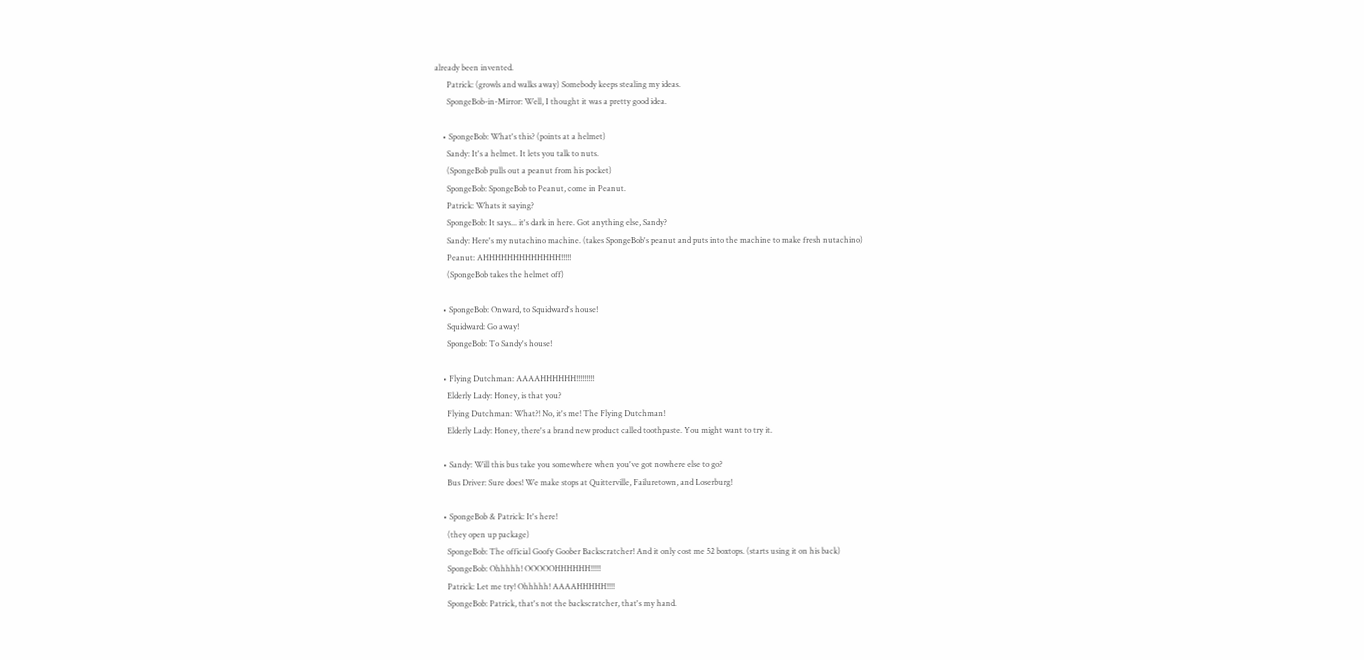already been invented.
      Patrick: (growls and walks away) Somebody keeps stealing my ideas.
      SpongeBob-in-Mirror: Well, I thought it was a pretty good idea.

    • SpongeBob: What's this? (points at a helmet)
      Sandy: It's a helmet. It lets you talk to nuts.
      (SpongeBob pulls out a peanut from his pocket)
      SpongeBob: SpongeBob to Peanut, come in Peanut.
      Patrick: Whats it saying?
      SpongeBob: It says... it's dark in here. Got anything else, Sandy?
      Sandy: Here's my nutachino machine. (takes SpongeBob's peanut and puts into the machine to make fresh nutachino)
      Peanut: AHHHHHHHHHHHHH!!!!!
      (SpongeBob takes the helmet off)

    • SpongeBob: Onward, to Squidward's house!
      Squidward: Go away!
      SpongeBob: To Sandy's house!

    • Flying Dutchman: AAAAHHHHHH!!!!!!!!!
      Elderly Lady: Honey, is that you?
      Flying Dutchman: What?! No, it's me! The Flying Dutchman!
      Elderly Lady: Honey, there's a brand new product called toothpaste. You might want to try it.

    • Sandy: Will this bus take you somewhere when you've got nowhere else to go?
      Bus Driver: Sure does! We make stops at Quitterville, Failuretown, and Loserburg!

    • SpongeBob & Patrick: It's here!
      (they open up package)
      SpongeBob: The official Goofy Goober Backscratcher! And it only cost me 52 boxtops. (starts using it on his back)
      SpongeBob: Ohhhhh! OOOOOHHHHHH!!!!!
      Patrick: Let me try! Ohhhhh! AAAAHHHHH!!!!
      SpongeBob: Patrick, that's not the backscratcher, that's my hand.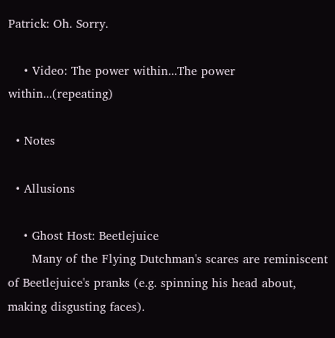Patrick: Oh. Sorry.

    • Video: The power within...The power within...(repeating)

  • Notes

  • Allusions

    • Ghost Host: Beetlejuice
      Many of the Flying Dutchman's scares are reminiscent of Beetlejuice's pranks (e.g. spinning his head about, making disgusting faces).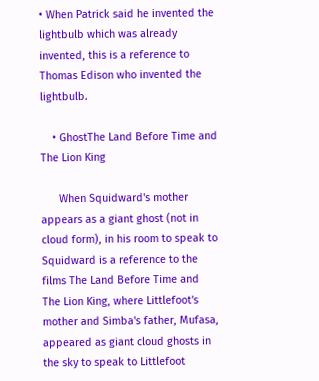• When Patrick said he invented the lightbulb which was already invented, this is a reference to Thomas Edison who invented the lightbulb.

    • GhostThe Land Before Time and The Lion King

      When Squidward's mother appears as a giant ghost (not in cloud form), in his room to speak to Squidward is a reference to the films The Land Before Time and The Lion King, where Littlefoot's mother and Simba's father, Mufasa, appeared as giant cloud ghosts in the sky to speak to Littlefoot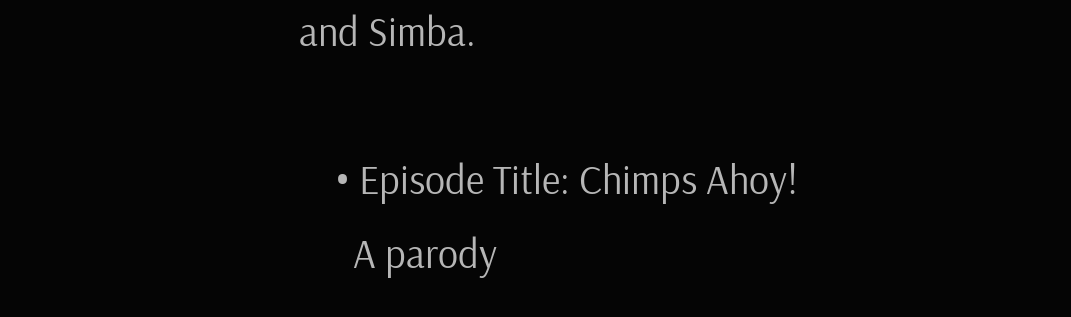and Simba.

    • Episode Title: Chimps Ahoy!
      A parody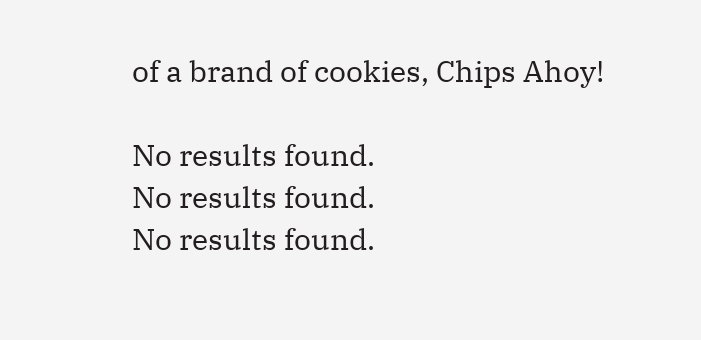of a brand of cookies, Chips Ahoy!

No results found.
No results found.
No results found.